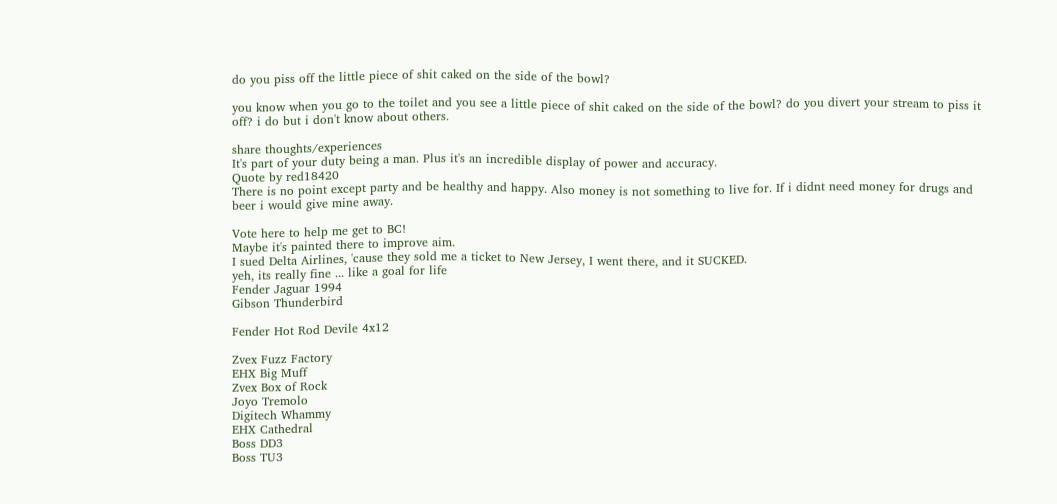do you piss off the little piece of shit caked on the side of the bowl?

you know when you go to the toilet and you see a little piece of shit caked on the side of the bowl? do you divert your stream to piss it off? i do but i don't know about others.

share thoughts/experiences
It's part of your duty being a man. Plus it's an incredible display of power and accuracy.
Quote by red18420
There is no point except party and be healthy and happy. Also money is not something to live for. If i didnt need money for drugs and beer i would give mine away.

Vote here to help me get to BC!
Maybe it's painted there to improve aim.
I sued Delta Airlines, 'cause they sold me a ticket to New Jersey, I went there, and it SUCKED.
yeh, its really fine ... like a goal for life
Fender Jaguar 1994
Gibson Thunderbird

Fender Hot Rod Devile 4x12

Zvex Fuzz Factory
EHX Big Muff
Zvex Box of Rock
Joyo Tremolo
Digitech Whammy
EHX Cathedral
Boss DD3
Boss TU3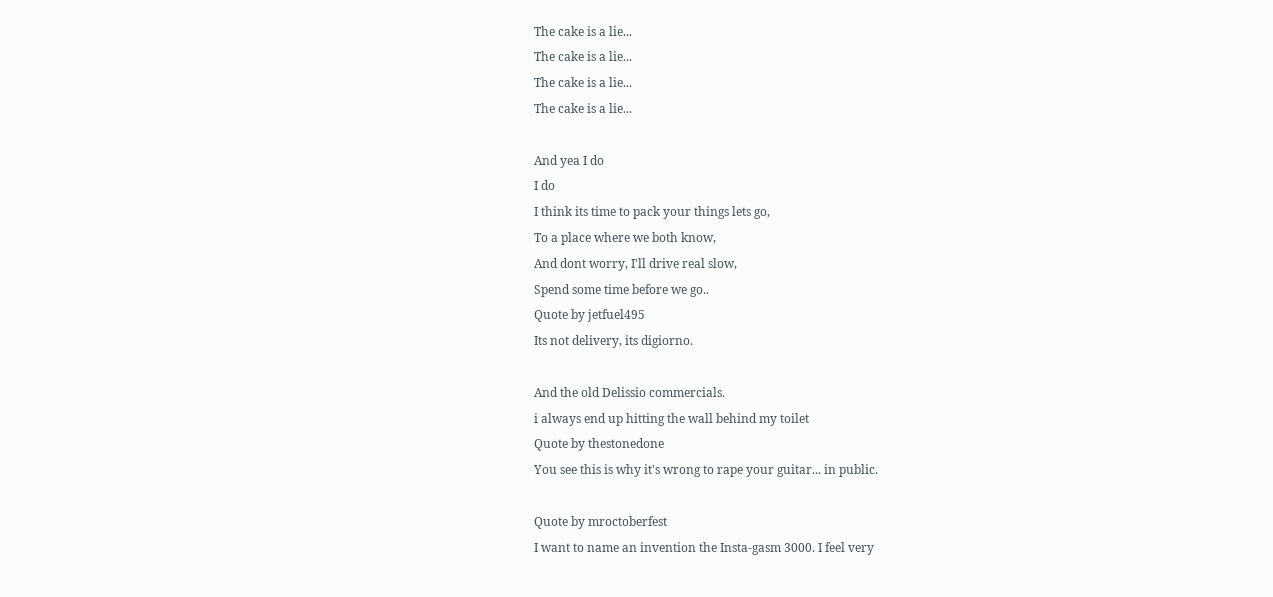The cake is a lie...
The cake is a lie...
The cake is a lie...
The cake is a lie...

And yea I do
I do
I think its time to pack your things lets go,
To a place where we both know,
And dont worry, I'll drive real slow,
Spend some time before we go..
Quote by jetfuel495
Its not delivery, its digiorno.

And the old Delissio commercials.
i always end up hitting the wall behind my toilet
Quote by thestonedone
You see this is why it's wrong to rape your guitar... in public.

Quote by mroctoberfest
I want to name an invention the Insta-gasm 3000. I feel very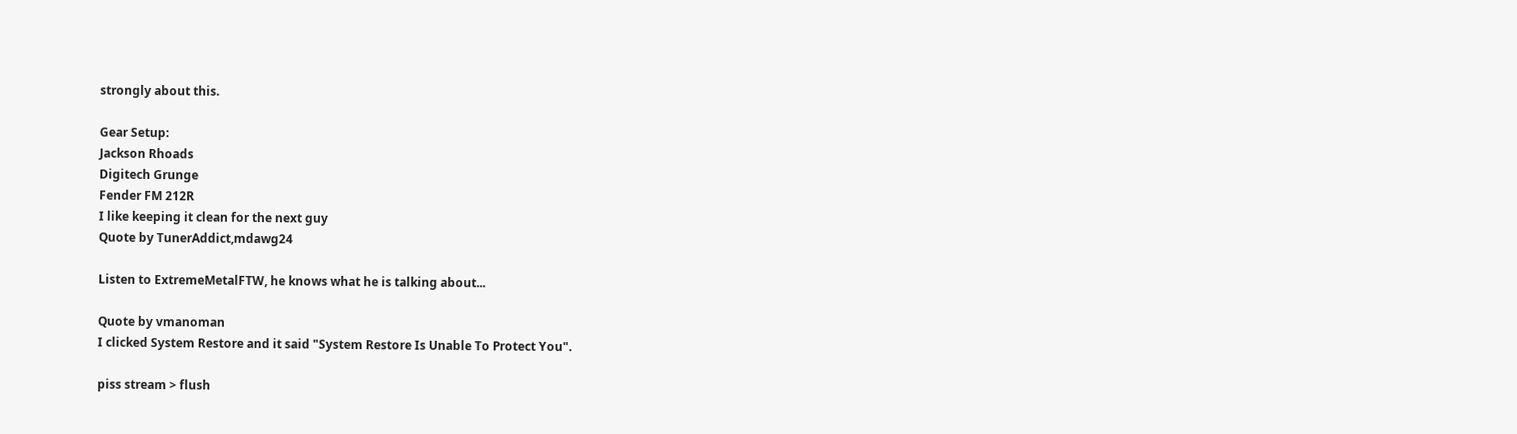strongly about this.

Gear Setup:
Jackson Rhoads
Digitech Grunge
Fender FM 212R
I like keeping it clean for the next guy
Quote by TunerAddict,mdawg24

Listen to ExtremeMetalFTW, he knows what he is talking about...

Quote by vmanoman
I clicked System Restore and it said "System Restore Is Unable To Protect You".

piss stream > flush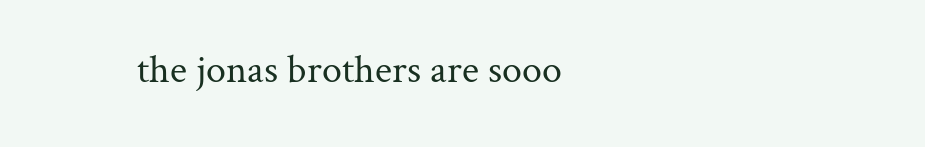the jonas brothers are sooo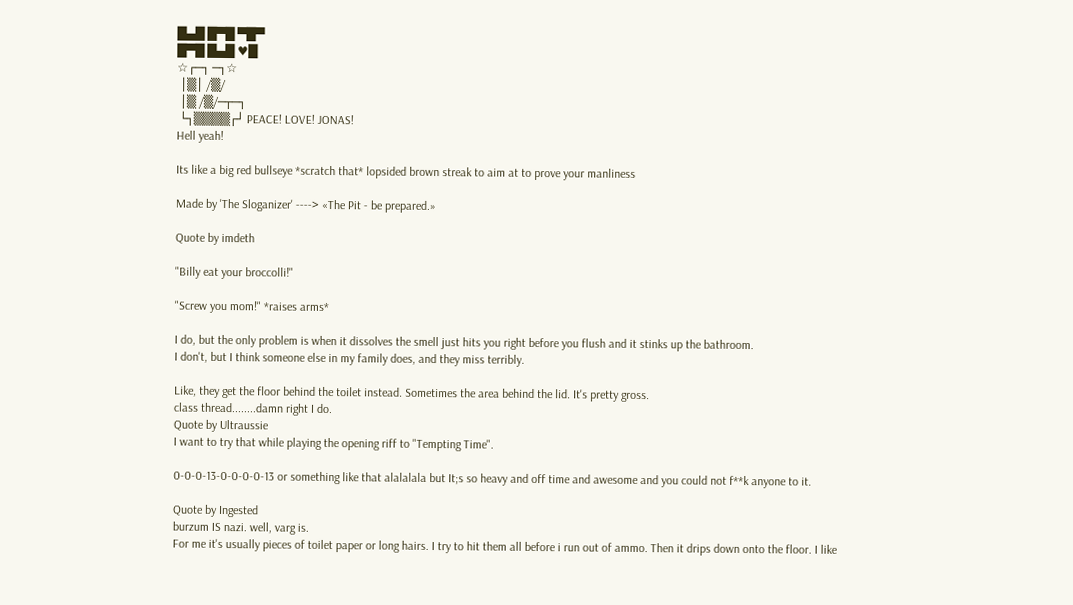█▄█ █▀█ ▀█▀
█▀█ █▄█ ♥█
☆┌─┐ ─┐☆
 │▒│ /▒/
 │▒ /▒/─┬─┐
 └┐▒▒▒▒┌┘ PEACE! LOVE! JONAS!
Hell yeah!

Its like a big red bullseye *scratch that* lopsided brown streak to aim at to prove your manliness

Made by 'The Sloganizer' ----> «The Pit - be prepared.»

Quote by imdeth

"Billy eat your broccolli!"

"Screw you mom!" *raises arms*

I do, but the only problem is when it dissolves the smell just hits you right before you flush and it stinks up the bathroom.
I don't, but I think someone else in my family does, and they miss terribly.

Like, they get the floor behind the toilet instead. Sometimes the area behind the lid. It's pretty gross.
class thread........damn right I do.
Quote by Ultraussie
I want to try that while playing the opening riff to "Tempting Time".

0-0-0-13-0-0-0-0-13 or something like that alalalala but It;s so heavy and off time and awesome and you could not f**k anyone to it.

Quote by Ingested
burzum IS nazi. well, varg is.
For me it's usually pieces of toilet paper or long hairs. I try to hit them all before i run out of ammo. Then it drips down onto the floor. I like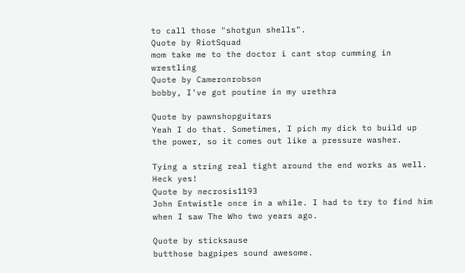to call those "shotgun shells".
Quote by RiotSquad
mom take me to the doctor i cant stop cumming in wrestling
Quote by Cameronrobson
bobby, I've got poutine in my urethra

Quote by pawnshopguitars
Yeah I do that. Sometimes, I pich my dick to build up the power, so it comes out like a pressure washer.

Tying a string real tight around the end works as well.
Heck yes!
Quote by necrosis1193
John Entwistle once in a while. I had to try to find him when I saw The Who two years ago.

Quote by sticksause
butthose bagpipes sound awesome.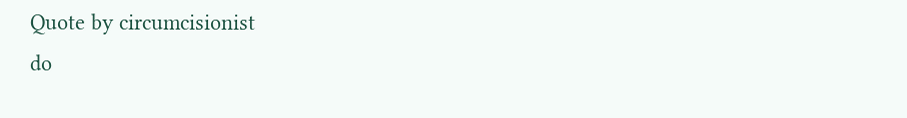Quote by circumcisionist
do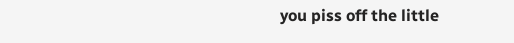you piss off the little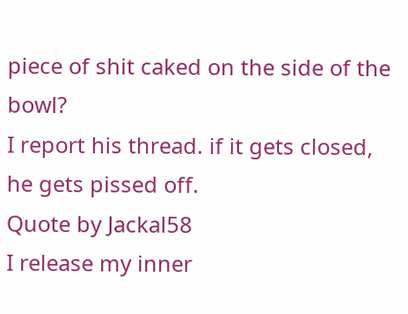piece of shit caked on the side of the bowl?
I report his thread. if it gets closed, he gets pissed off.
Quote by Jackal58
I release my inner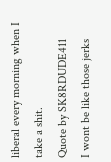liberal every morning when I take a shit.
Quote by SK8RDUDE411
I wont be like those jerks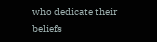who dedicate their beliefs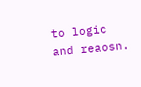to logic and reaosn.